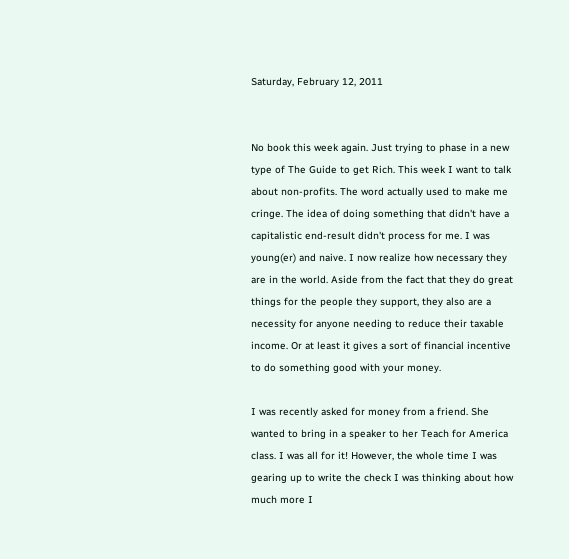Saturday, February 12, 2011


No book this week again. Just trying to phase in a new type of The Guide to get Rich. This week I want to talk about non-profits. The word actually used to make me cringe. The idea of doing something that didn't have a capitalistic end-result didn't process for me. I was young(er) and naive. I now realize how necessary they are in the world. Aside from the fact that they do great things for the people they support, they also are a necessity for anyone needing to reduce their taxable income. Or at least it gives a sort of financial incentive to do something good with your money.

I was recently asked for money from a friend. She wanted to bring in a speaker to her Teach for America class. I was all for it! However, the whole time I was gearing up to write the check I was thinking about how much more I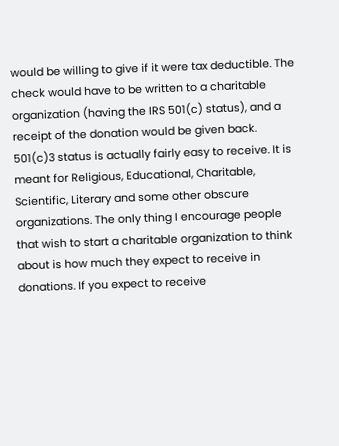would be willing to give if it were tax deductible. The check would have to be written to a charitable organization (having the IRS 501(c) status), and a receipt of the donation would be given back. 501(c)3 status is actually fairly easy to receive. It is meant for Religious, Educational, Charitable, Scientific, Literary and some other obscure organizations. The only thing I encourage people that wish to start a charitable organization to think about is how much they expect to receive in donations. If you expect to receive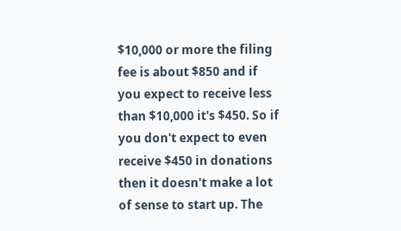$10,000 or more the filing fee is about $850 and if you expect to receive less than $10,000 it's $450. So if you don't expect to even receive $450 in donations then it doesn't make a lot of sense to start up. The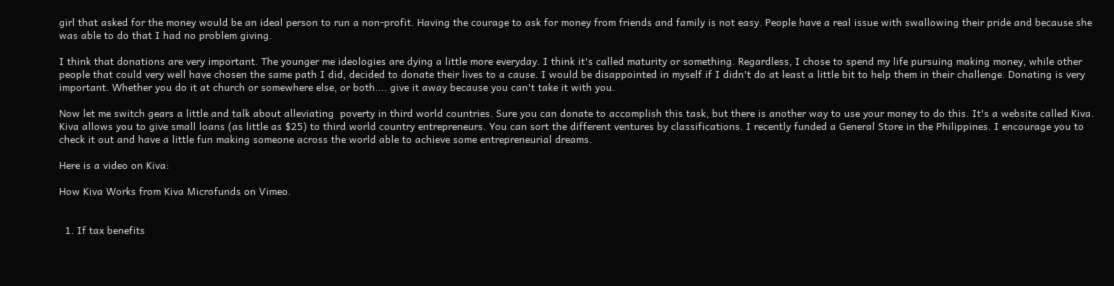girl that asked for the money would be an ideal person to run a non-profit. Having the courage to ask for money from friends and family is not easy. People have a real issue with swallowing their pride and because she was able to do that I had no problem giving.

I think that donations are very important. The younger me ideologies are dying a little more everyday. I think it's called maturity or something. Regardless, I chose to spend my life pursuing making money, while other people that could very well have chosen the same path I did, decided to donate their lives to a cause. I would be disappointed in myself if I didn't do at least a little bit to help them in their challenge. Donating is very important. Whether you do it at church or somewhere else, or both.... give it away because you can't take it with you.

Now let me switch gears a little and talk about alleviating  poverty in third world countries. Sure you can donate to accomplish this task, but there is another way to use your money to do this. It's a website called Kiva. Kiva allows you to give small loans (as little as $25) to third world country entrepreneurs. You can sort the different ventures by classifications. I recently funded a General Store in the Philippines. I encourage you to check it out and have a little fun making someone across the world able to achieve some entrepreneurial dreams.

Here is a video on Kiva:

How Kiva Works from Kiva Microfunds on Vimeo.


  1. If tax benefits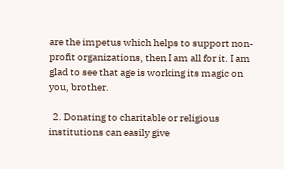are the impetus which helps to support non-profit organizations, then I am all for it. I am glad to see that age is working its magic on you, brother.

  2. Donating to charitable or religious institutions can easily give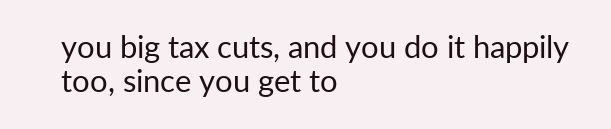you big tax cuts, and you do it happily too, since you get to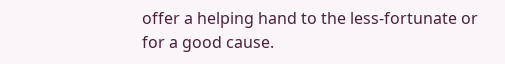offer a helping hand to the less-fortunate or for a good cause.